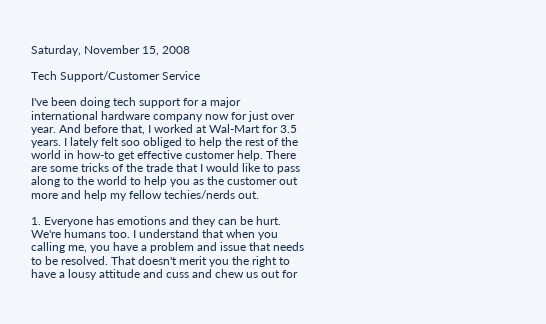Saturday, November 15, 2008

Tech Support/Customer Service

I've been doing tech support for a major international hardware company now for just over year. And before that, I worked at Wal-Mart for 3.5 years. I lately felt soo obliged to help the rest of the world in how-to get effective customer help. There are some tricks of the trade that I would like to pass along to the world to help you as the customer out more and help my fellow techies/nerds out.

1. Everyone has emotions and they can be hurt. We're humans too. I understand that when you calling me, you have a problem and issue that needs to be resolved. That doesn't merit you the right to have a lousy attitude and cuss and chew us out for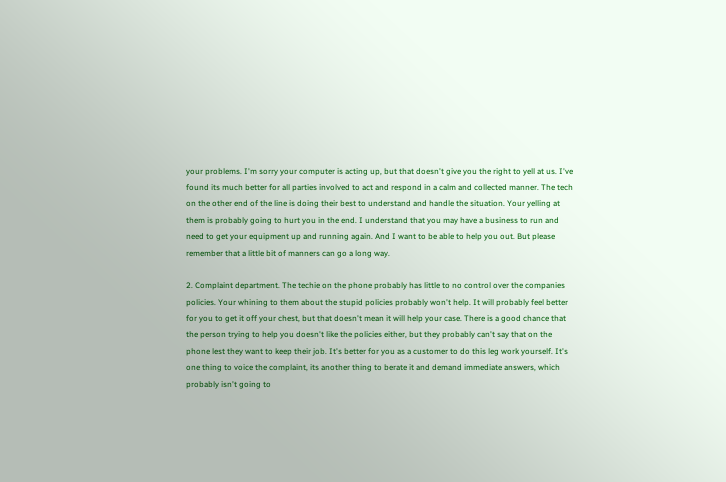your problems. I'm sorry your computer is acting up, but that doesn't give you the right to yell at us. I've found its much better for all parties involved to act and respond in a calm and collected manner. The tech on the other end of the line is doing their best to understand and handle the situation. Your yelling at them is probably going to hurt you in the end. I understand that you may have a business to run and need to get your equipment up and running again. And I want to be able to help you out. But please remember that a little bit of manners can go a long way.

2. Complaint department. The techie on the phone probably has little to no control over the companies policies. Your whining to them about the stupid policies probably won't help. It will probably feel better for you to get it off your chest, but that doesn't mean it will help your case. There is a good chance that the person trying to help you doesn't like the policies either, but they probably can't say that on the phone lest they want to keep their job. It's better for you as a customer to do this leg work yourself. It's one thing to voice the complaint, its another thing to berate it and demand immediate answers, which probably isn't going to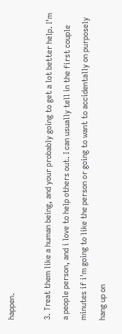happen.

3. Treat them like a human being, and your probably going to get a lot better help. I'm a people person, and i love to help others out. I can usually tell in the first couple minutes if i'm going to like the person or going to want to accidentally on purposely hang up on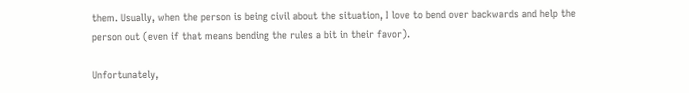them. Usually, when the person is being civil about the situation, I love to bend over backwards and help the person out (even if that means bending the rules a bit in their favor).

Unfortunately,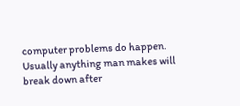computer problems do happen. Usually anything man makes will break down after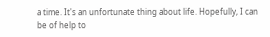a time. It's an unfortunate thing about life. Hopefully, I can be of help to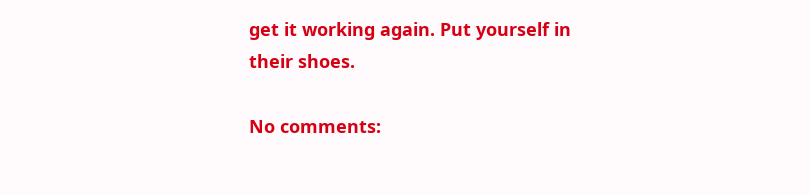get it working again. Put yourself in their shoes.

No comments: